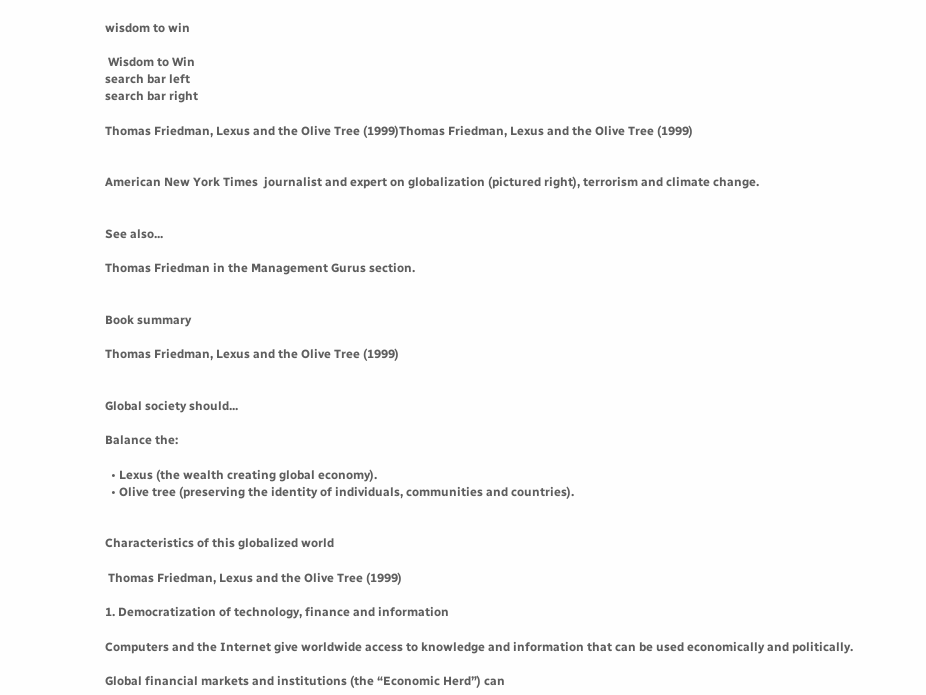wisdom to win

 Wisdom to Win
search bar left
search bar right

Thomas Friedman, Lexus and the Olive Tree (1999)Thomas Friedman, Lexus and the Olive Tree (1999)


American New York Times  journalist and expert on globalization (pictured right), terrorism and climate change.


See also...

Thomas Friedman in the Management Gurus section.


Book summary

Thomas Friedman, Lexus and the Olive Tree (1999)


Global society should...

Balance the:

  • Lexus (the wealth creating global economy).
  • Olive tree (preserving the identity of individuals, communities and countries).


Characteristics of this globalized world

 Thomas Friedman, Lexus and the Olive Tree (1999)

1. Democratization of technology, finance and information

Computers and the Internet give worldwide access to knowledge and information that can be used economically and politically.

Global financial markets and institutions (the “Economic Herd”) can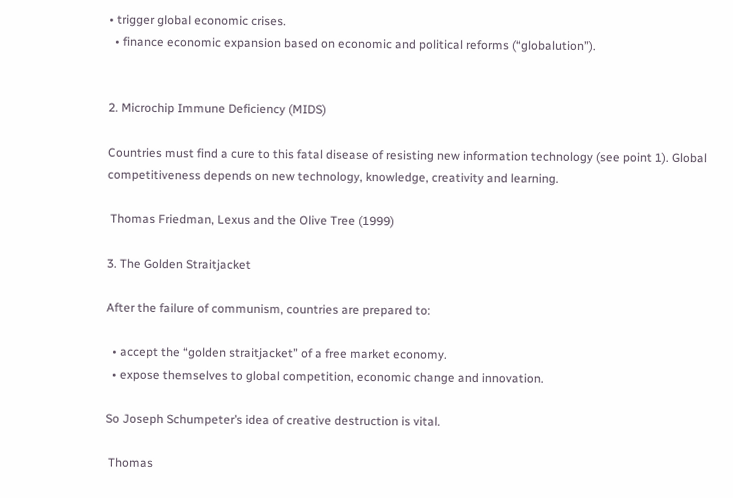• trigger global economic crises.
  • finance economic expansion based on economic and political reforms (“globalution”).


2. Microchip Immune Deficiency (MIDS)

Countries must find a cure to this fatal disease of resisting new information technology (see point 1). Global competitiveness depends on new technology, knowledge, creativity and learning.

 Thomas Friedman, Lexus and the Olive Tree (1999)

3. The Golden Straitjacket

After the failure of communism, countries are prepared to:

  • accept the “golden straitjacket” of a free market economy.
  • expose themselves to global competition, economic change and innovation.

So Joseph Schumpeter’s idea of creative destruction is vital.

 Thomas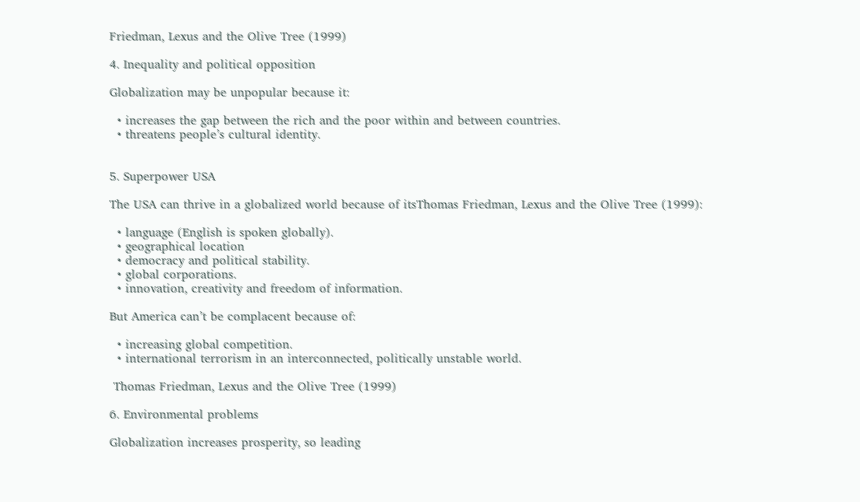Friedman, Lexus and the Olive Tree (1999)

4. Inequality and political opposition

Globalization may be unpopular because it:

  • increases the gap between the rich and the poor within and between countries.
  • threatens people’s cultural identity.


5. Superpower USA

The USA can thrive in a globalized world because of itsThomas Friedman, Lexus and the Olive Tree (1999):

  • language (English is spoken globally).
  • geographical location
  • democracy and political stability.
  • global corporations.
  • innovation, creativity and freedom of information.

But America can’t be complacent because of:

  • increasing global competition.
  • international terrorism in an interconnected, politically unstable world.

 Thomas Friedman, Lexus and the Olive Tree (1999)

6. Environmental problems

Globalization increases prosperity, so leading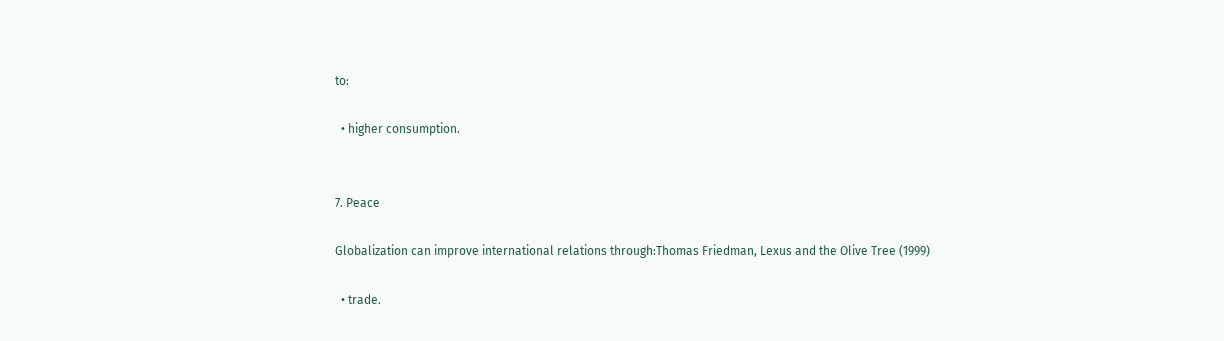to:

  • higher consumption.


7. Peace

Globalization can improve international relations through:Thomas Friedman, Lexus and the Olive Tree (1999)

  • trade.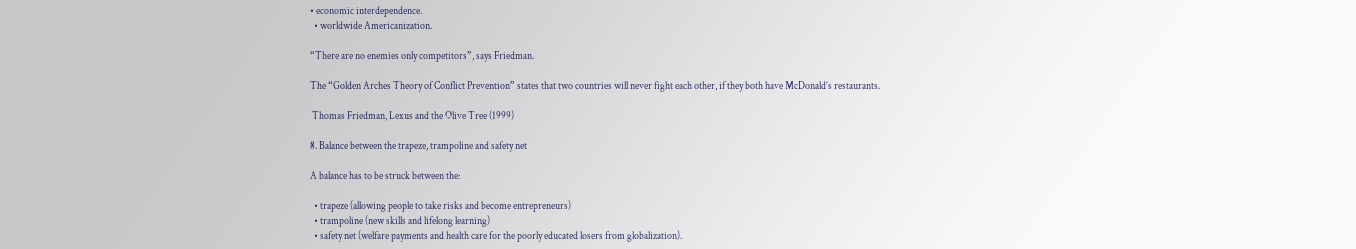• economic interdependence.
  • worldwide Americanization.

“There are no enemies only competitors”, says Friedman.

The “Golden Arches Theory of Conflict Prevention” states that two countries will never fight each other, if they both have McDonald’s restaurants.

 Thomas Friedman, Lexus and the Olive Tree (1999)

8. Balance between the trapeze, trampoline and safety net

A balance has to be struck between the:

  • trapeze (allowing people to take risks and become entrepreneurs)
  • trampoline (new skills and lifelong learning)
  • safety net (welfare payments and health care for the poorly educated losers from globalization).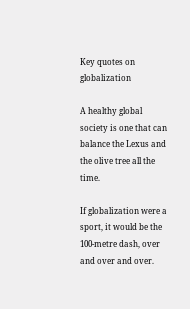Key quotes on globalization

A healthy global society is one that can balance the Lexus and the olive tree all the time.

If globalization were a sport, it would be the 100-metre dash, over and over and over.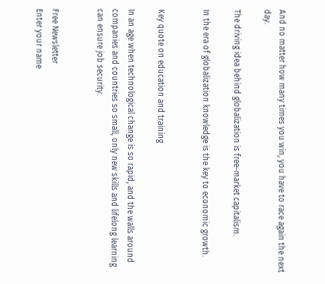And no matter how many times you win, you have to race again the next day.

The driving idea behind globalization is free-market capitalism.

In the era of globalization knowledge is the key to economic growth.


Key quote on education and training

In an age when technological change is so rapid, and the walls around companies and countries so small, only new skills and lifelong learning can ensure job security.


Free Newsletter
Enter your name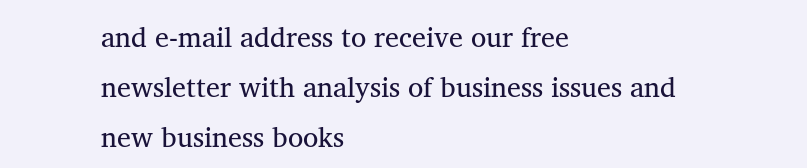and e-mail address to receive our free newsletter with analysis of business issues and new business books